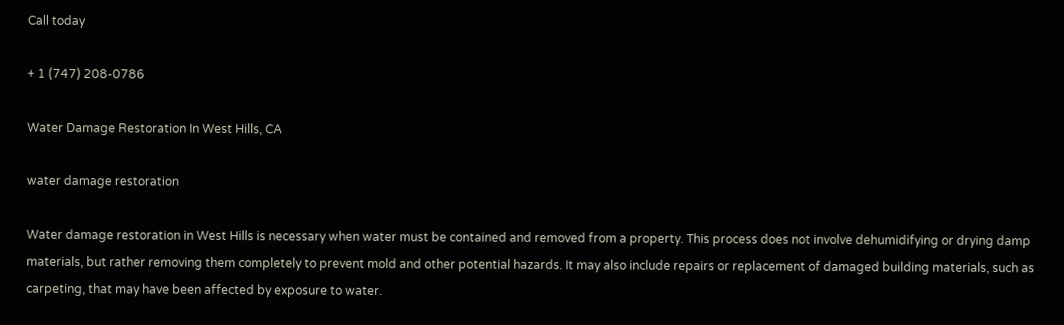Call today

+ 1 (747) 208-0786

Water Damage Restoration In West Hills, CA

water damage restoration

Water damage restoration in West Hills is necessary when water must be contained and removed from a property. This process does not involve dehumidifying or drying damp materials, but rather removing them completely to prevent mold and other potential hazards. It may also include repairs or replacement of damaged building materials, such as carpeting, that may have been affected by exposure to water.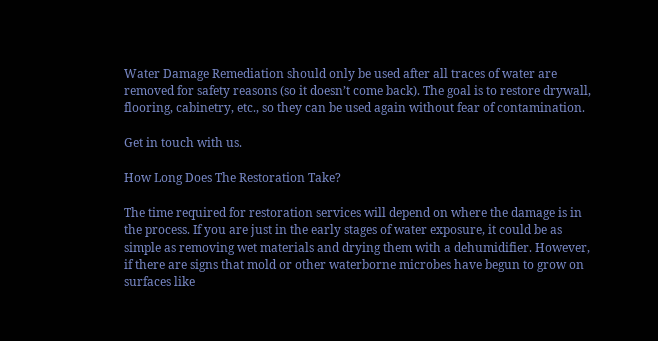Water Damage Remediation should only be used after all traces of water are removed for safety reasons (so it doesn’t come back). The goal is to restore drywall, flooring, cabinetry, etc., so they can be used again without fear of contamination.

Get in touch with us.

How Long Does The Restoration Take?

The time required for restoration services will depend on where the damage is in the process. If you are just in the early stages of water exposure, it could be as simple as removing wet materials and drying them with a dehumidifier. However, if there are signs that mold or other waterborne microbes have begun to grow on surfaces like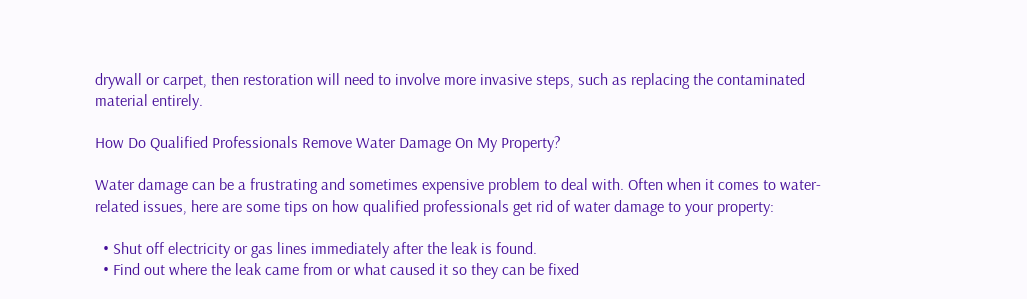drywall or carpet, then restoration will need to involve more invasive steps, such as replacing the contaminated material entirely.

How Do Qualified Professionals Remove Water Damage On My Property?

Water damage can be a frustrating and sometimes expensive problem to deal with. Often when it comes to water-related issues, here are some tips on how qualified professionals get rid of water damage to your property:

  • Shut off electricity or gas lines immediately after the leak is found.
  • Find out where the leak came from or what caused it so they can be fixed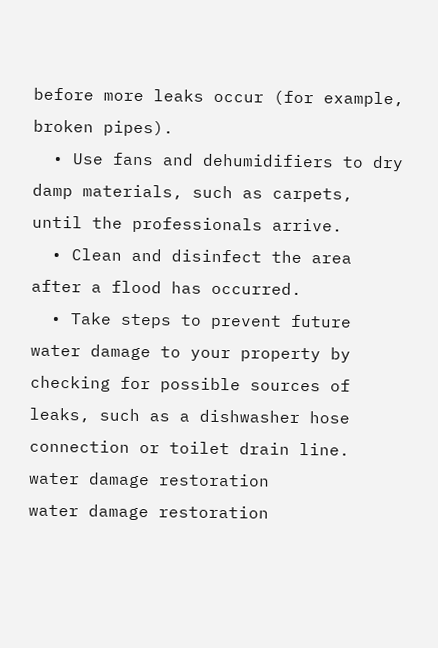before more leaks occur (for example, broken pipes).
  • Use fans and dehumidifiers to dry damp materials, such as carpets, until the professionals arrive.
  • Clean and disinfect the area after a flood has occurred.
  • Take steps to prevent future water damage to your property by checking for possible sources of leaks, such as a dishwasher hose connection or toilet drain line.
water damage restoration
water damage restoration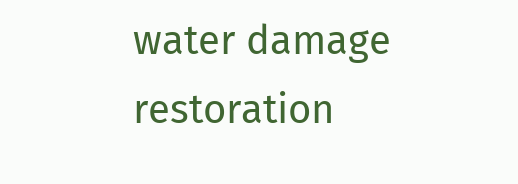water damage restoration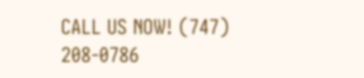CALL US NOW! (747) 208-0786